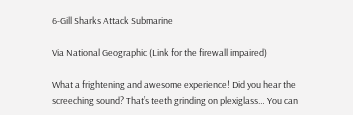6-Gill Sharks Attack Submarine

Via National Geographic (Link for the firewall impaired)

What a frightening and awesome experience! Did you hear the screeching sound? That’s teeth grinding on plexiglass… You can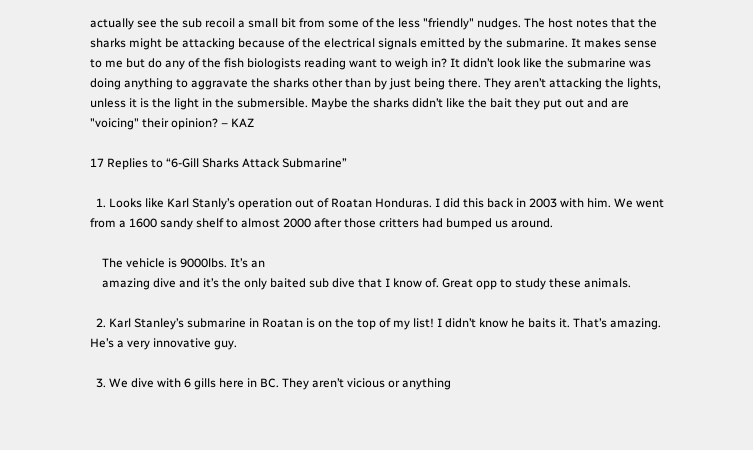actually see the sub recoil a small bit from some of the less "friendly" nudges. The host notes that the sharks might be attacking because of the electrical signals emitted by the submarine. It makes sense to me but do any of the fish biologists reading want to weigh in? It didn’t look like the submarine was doing anything to aggravate the sharks other than by just being there. They aren’t attacking the lights, unless it is the light in the submersible. Maybe the sharks didn’t like the bait they put out and are "voicing" their opinion? – KAZ

17 Replies to “6-Gill Sharks Attack Submarine”

  1. Looks like Karl Stanly’s operation out of Roatan Honduras. I did this back in 2003 with him. We went from a 1600 sandy shelf to almost 2000 after those critters had bumped us around.

    The vehicle is 9000lbs. It’s an
    amazing dive and it’s the only baited sub dive that I know of. Great opp to study these animals.

  2. Karl Stanley’s submarine in Roatan is on the top of my list! I didn’t know he baits it. That’s amazing. He’s a very innovative guy.

  3. We dive with 6 gills here in BC. They aren’t vicious or anything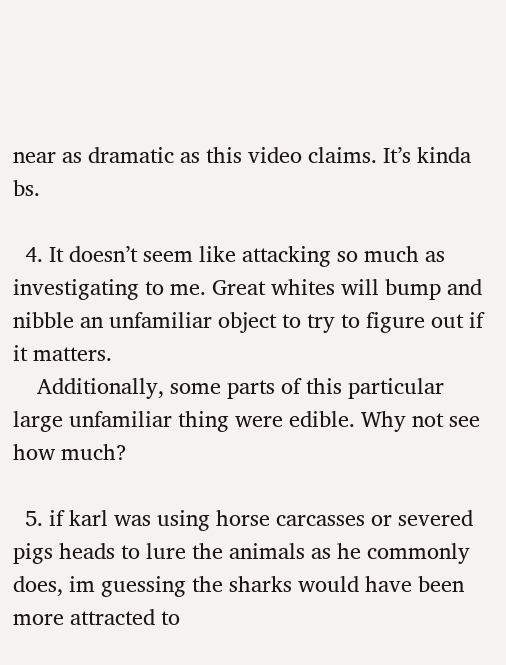near as dramatic as this video claims. It’s kinda bs.

  4. It doesn’t seem like attacking so much as investigating to me. Great whites will bump and nibble an unfamiliar object to try to figure out if it matters.
    Additionally, some parts of this particular large unfamiliar thing were edible. Why not see how much?

  5. if karl was using horse carcasses or severed pigs heads to lure the animals as he commonly does, im guessing the sharks would have been more attracted to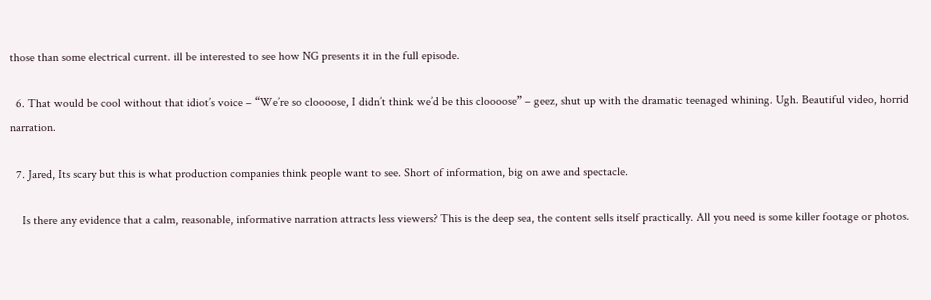those than some electrical current. ill be interested to see how NG presents it in the full episode.

  6. That would be cool without that idiot’s voice – “We’re so cloooose, I didn’t think we’d be this cloooose” – geez, shut up with the dramatic teenaged whining. Ugh. Beautiful video, horrid narration.

  7. Jared, Its scary but this is what production companies think people want to see. Short of information, big on awe and spectacle.

    Is there any evidence that a calm, reasonable, informative narration attracts less viewers? This is the deep sea, the content sells itself practically. All you need is some killer footage or photos.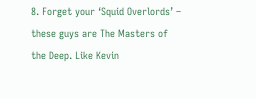8. Forget your ‘Squid Overlords’ – these guys are The Masters of the Deep. Like Kevin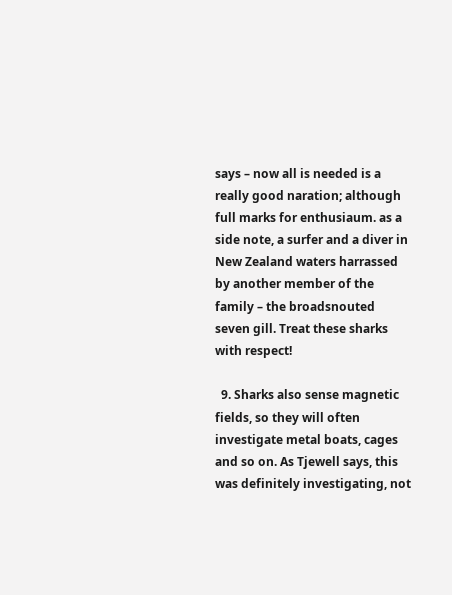says – now all is needed is a really good naration; although full marks for enthusiaum. as a side note, a surfer and a diver in New Zealand waters harrassed by another member of the family – the broadsnouted seven gill. Treat these sharks with respect!

  9. Sharks also sense magnetic fields, so they will often investigate metal boats, cages and so on. As Tjewell says, this was definitely investigating, not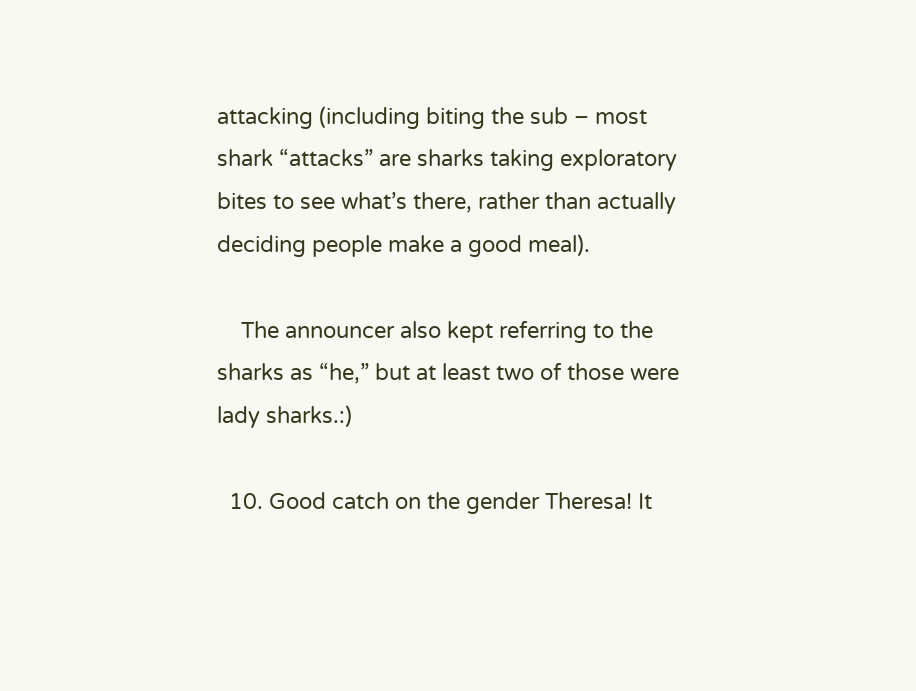attacking (including biting the sub – most shark “attacks” are sharks taking exploratory bites to see what’s there, rather than actually deciding people make a good meal).

    The announcer also kept referring to the sharks as “he,” but at least two of those were lady sharks.:)

  10. Good catch on the gender Theresa! It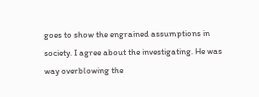goes to show the engrained assumptions in society. I agree about the investigating. He was way overblowing the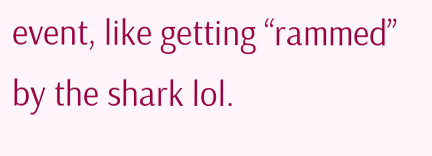event, like getting “rammed” by the shark lol.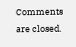Comments are closed.